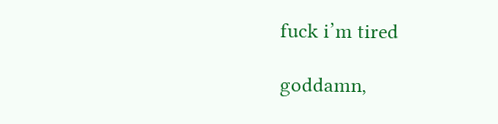fuck i’m tired

goddamn,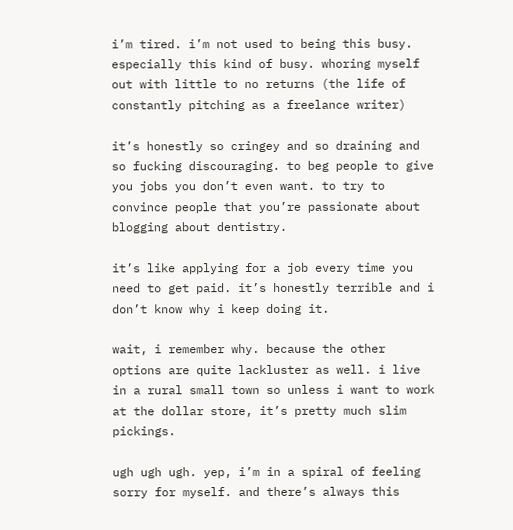i’m tired. i’m not used to being this busy. especially this kind of busy. whoring myself out with little to no returns (the life of constantly pitching as a freelance writer)

it’s honestly so cringey and so draining and so fucking discouraging. to beg people to give you jobs you don’t even want. to try to convince people that you’re passionate about blogging about dentistry.

it’s like applying for a job every time you need to get paid. it’s honestly terrible and i don’t know why i keep doing it.

wait, i remember why. because the other options are quite lackluster as well. i live in a rural small town so unless i want to work at the dollar store, it’s pretty much slim pickings.

ugh ugh ugh. yep, i’m in a spiral of feeling sorry for myself. and there’s always this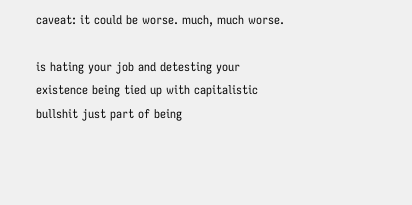caveat: it could be worse. much, much worse.

is hating your job and detesting your existence being tied up with capitalistic bullshit just part of being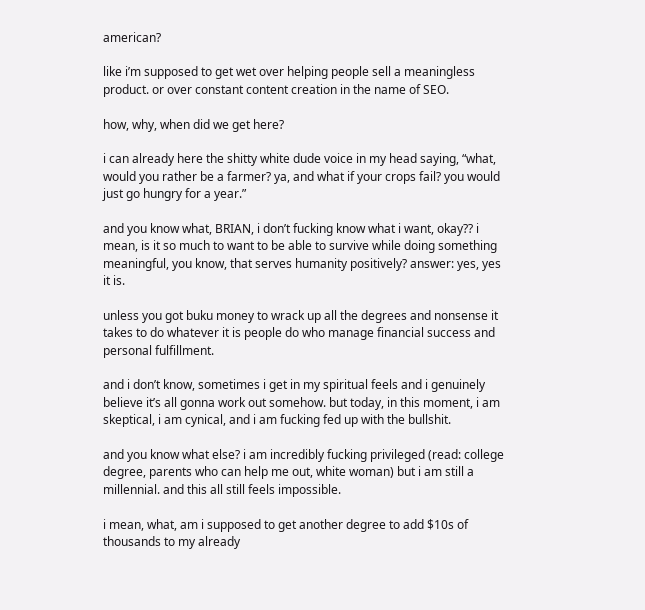american?

like i’m supposed to get wet over helping people sell a meaningless product. or over constant content creation in the name of SEO.

how, why, when did we get here?

i can already here the shitty white dude voice in my head saying, “what, would you rather be a farmer? ya, and what if your crops fail? you would just go hungry for a year.”

and you know what, BRIAN, i don’t fucking know what i want, okay?? i mean, is it so much to want to be able to survive while doing something meaningful, you know, that serves humanity positively? answer: yes, yes it is.

unless you got buku money to wrack up all the degrees and nonsense it takes to do whatever it is people do who manage financial success and personal fulfillment.

and i don’t know, sometimes i get in my spiritual feels and i genuinely believe it’s all gonna work out somehow. but today, in this moment, i am skeptical, i am cynical, and i am fucking fed up with the bullshit.

and you know what else? i am incredibly fucking privileged (read: college degree, parents who can help me out, white woman) but i am still a millennial. and this all still feels impossible.

i mean, what, am i supposed to get another degree to add $10s of thousands to my already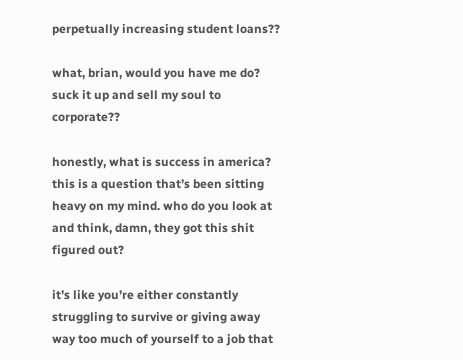perpetually increasing student loans??

what, brian, would you have me do? suck it up and sell my soul to corporate??

honestly, what is success in america? this is a question that’s been sitting heavy on my mind. who do you look at and think, damn, they got this shit figured out?

it’s like you’re either constantly struggling to survive or giving away way too much of yourself to a job that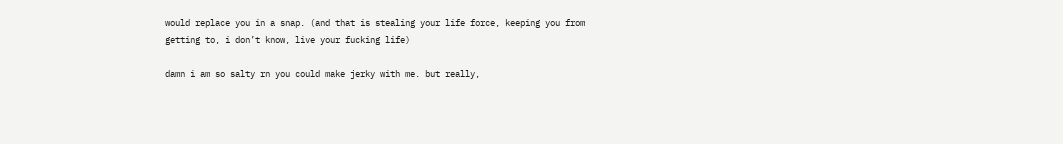would replace you in a snap. (and that is stealing your life force, keeping you from getting to, i don’t know, live your fucking life)

damn i am so salty rn you could make jerky with me. but really,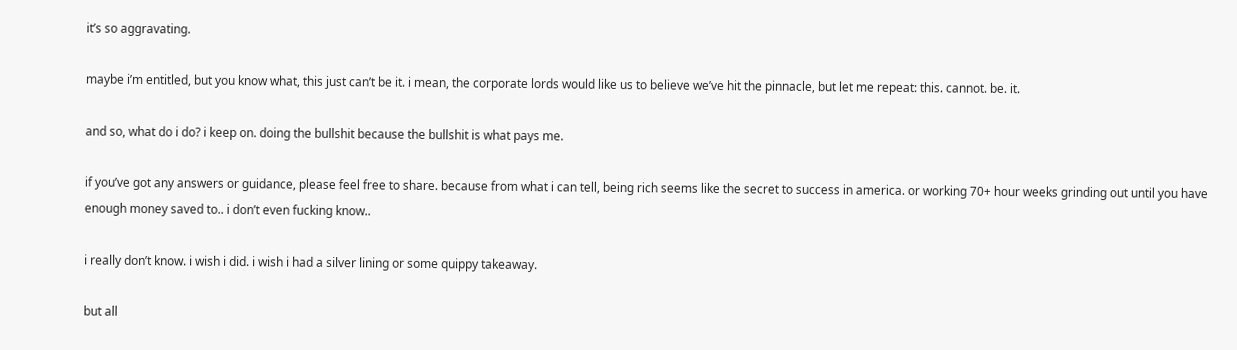it’s so aggravating.

maybe i’m entitled, but you know what, this just can’t be it. i mean, the corporate lords would like us to believe we’ve hit the pinnacle, but let me repeat: this. cannot. be. it.

and so, what do i do? i keep on. doing the bullshit because the bullshit is what pays me.

if you’ve got any answers or guidance, please feel free to share. because from what i can tell, being rich seems like the secret to success in america. or working 70+ hour weeks grinding out until you have enough money saved to.. i don’t even fucking know..

i really don’t know. i wish i did. i wish i had a silver lining or some quippy takeaway.

but all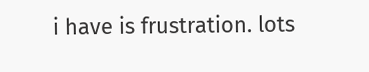i have is frustration. lots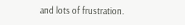and lots of frustration.